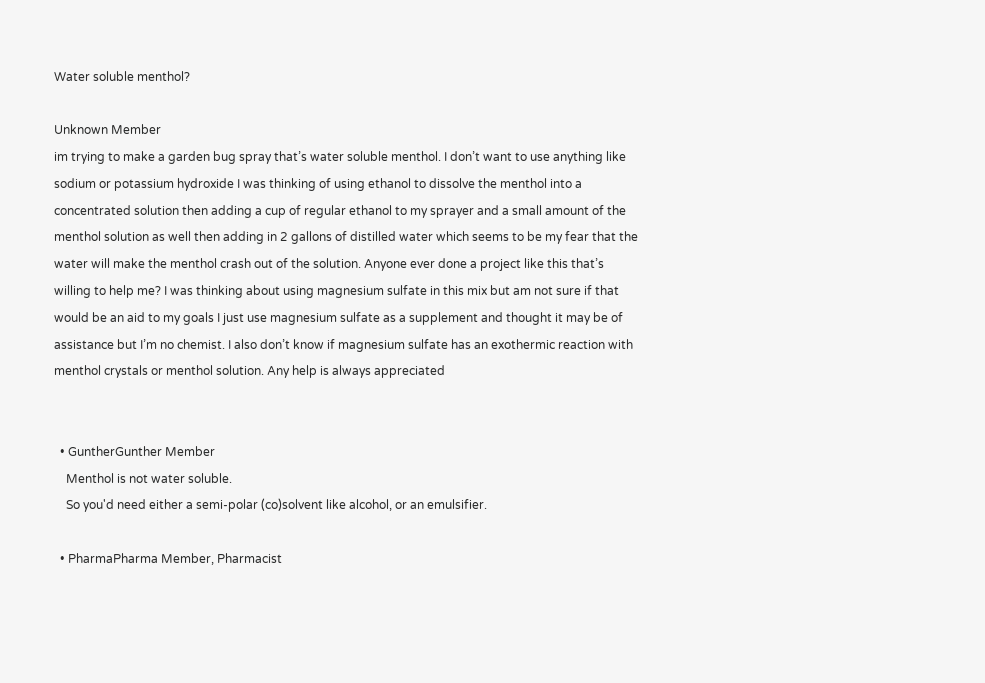Water soluble menthol?

Unknown Member
im trying to make a garden bug spray that’s water soluble menthol. I don’t want to use anything like sodium or potassium hydroxide I was thinking of using ethanol to dissolve the menthol into a concentrated solution then adding a cup of regular ethanol to my sprayer and a small amount of the menthol solution as well then adding in 2 gallons of distilled water which seems to be my fear that the water will make the menthol crash out of the solution. Anyone ever done a project like this that’s willing to help me? I was thinking about using magnesium sulfate in this mix but am not sure if that would be an aid to my goals I just use magnesium sulfate as a supplement and thought it may be of assistance but I’m no chemist. I also don’t know if magnesium sulfate has an exothermic reaction with menthol crystals or menthol solution. Any help is always appreciated


  • GuntherGunther Member
    Menthol is not water soluble.
    So you'd need either a semi-polar (co)solvent like alcohol, or an emulsifier.

  • PharmaPharma Member, Pharmacist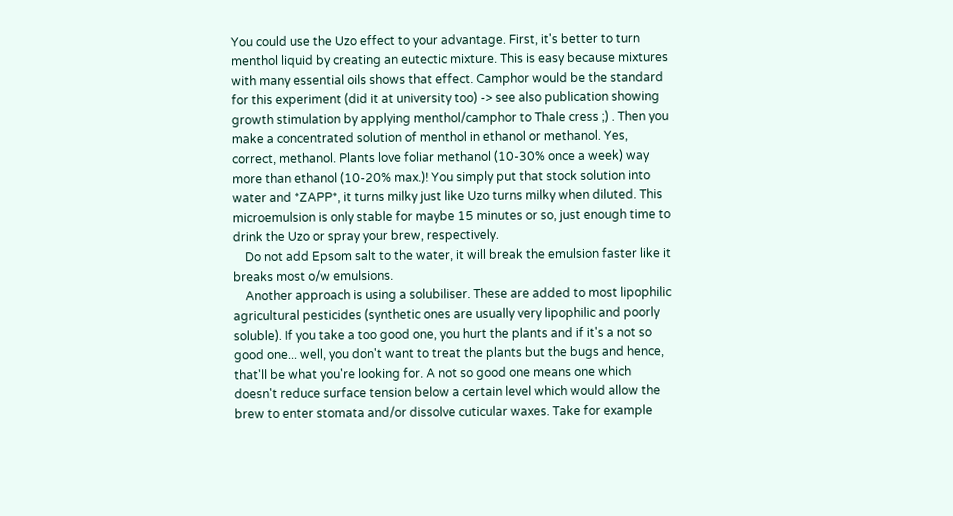You could use the Uzo effect to your advantage. First, it's better to turn menthol liquid by creating an eutectic mixture. This is easy because mixtures with many essential oils shows that effect. Camphor would be the standard for this experiment (did it at university too) -> see also publication showing growth stimulation by applying menthol/camphor to Thale cress ;) . Then you make a concentrated solution of menthol in ethanol or methanol. Yes, correct, methanol. Plants love foliar methanol (10-30% once a week) way more than ethanol (10-20% max.)! You simply put that stock solution into water and *ZAPP*, it turns milky just like Uzo turns milky when diluted. This microemulsion is only stable for maybe 15 minutes or so, just enough time to drink the Uzo or spray your brew, respectively.
    Do not add Epsom salt to the water, it will break the emulsion faster like it breaks most o/w emulsions.
    Another approach is using a solubiliser. These are added to most lipophilic agricultural pesticides (synthetic ones are usually very lipophilic and poorly soluble). If you take a too good one, you hurt the plants and if it's a not so good one... well, you don't want to treat the plants but the bugs and hence, that'll be what you're looking for. A not so good one means one which doesn't reduce surface tension below a certain level which would allow the brew to enter stomata and/or dissolve cuticular waxes. Take for example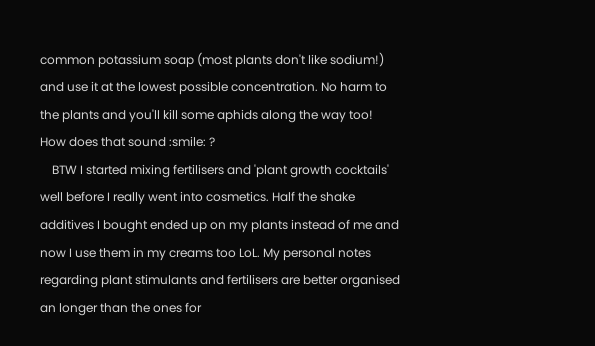common potassium soap (most plants don't like sodium!) and use it at the lowest possible concentration. No harm to the plants and you'll kill some aphids along the way too! How does that sound :smile: ?
    BTW I started mixing fertilisers and 'plant growth cocktails' well before I really went into cosmetics. Half the shake additives I bought ended up on my plants instead of me and now I use them in my creams too LoL. My personal notes regarding plant stimulants and fertilisers are better organised an longer than the ones for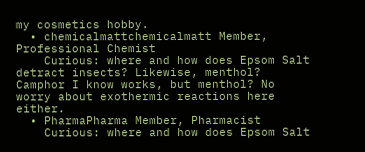my cosmetics hobby.
  • chemicalmattchemicalmatt Member, Professional Chemist
    Curious: where and how does Epsom Salt detract insects? Likewise, menthol? Camphor I know works, but menthol? No worry about exothermic reactions here either.
  • PharmaPharma Member, Pharmacist
    Curious: where and how does Epsom Salt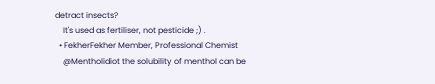detract insects?
    It's used as fertiliser, not pesticide ;) .
  • FekherFekher Member, Professional Chemist
    @Mentholidiot the solubility of menthol can be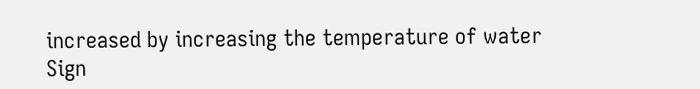increased by increasing the temperature of water
Sign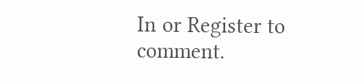In or Register to comment.